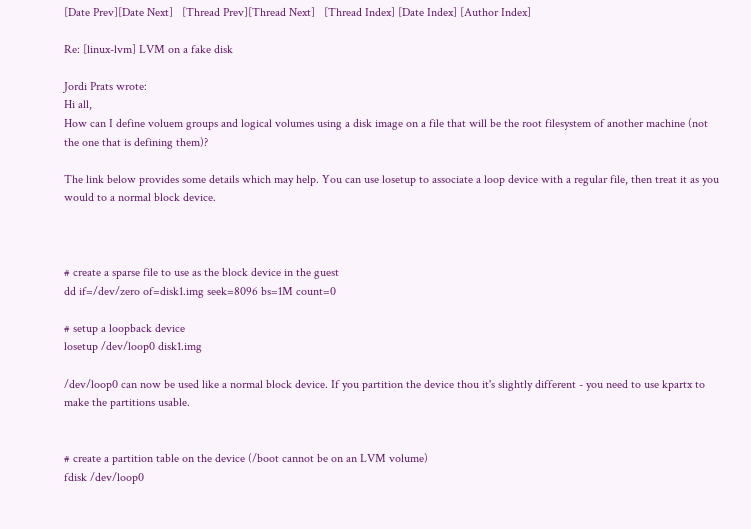[Date Prev][Date Next]   [Thread Prev][Thread Next]   [Thread Index] [Date Index] [Author Index]

Re: [linux-lvm] LVM on a fake disk

Jordi Prats wrote:
Hi all,
How can I define voluem groups and logical volumes using a disk image on a file that will be the root filesystem of another machine (not the one that is defining them)?

The link below provides some details which may help. You can use losetup to associate a loop device with a regular file, then treat it as you would to a normal block device.



# create a sparse file to use as the block device in the guest
dd if=/dev/zero of=disk1.img seek=8096 bs=1M count=0

# setup a loopback device
losetup /dev/loop0 disk1.img

/dev/loop0 can now be used like a normal block device. If you partition the device thou it's slightly different - you need to use kpartx to make the partitions usable.


# create a partition table on the device (/boot cannot be on an LVM volume)
fdisk /dev/loop0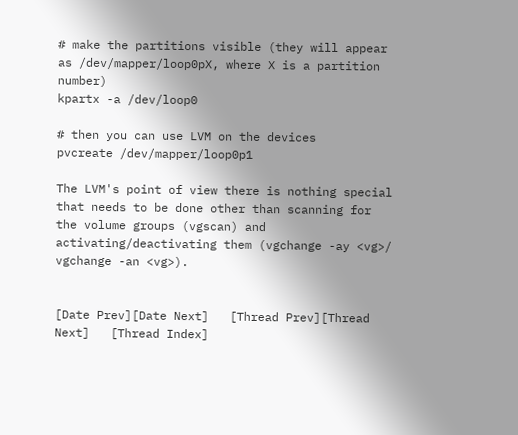# make the partitions visible (they will appear as /dev/mapper/loop0pX, where X is a partition number)
kpartx -a /dev/loop0

# then you can use LVM on the devices
pvcreate /dev/mapper/loop0p1

The LVM's point of view there is nothing special that needs to be done other than scanning for the volume groups (vgscan) and activating/deactivating them (vgchange -ay <vg>/ vgchange -an <vg>).


[Date Prev][Date Next]   [Thread Prev][Thread Next]   [Thread Index]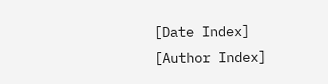[Date Index] [Author Index]